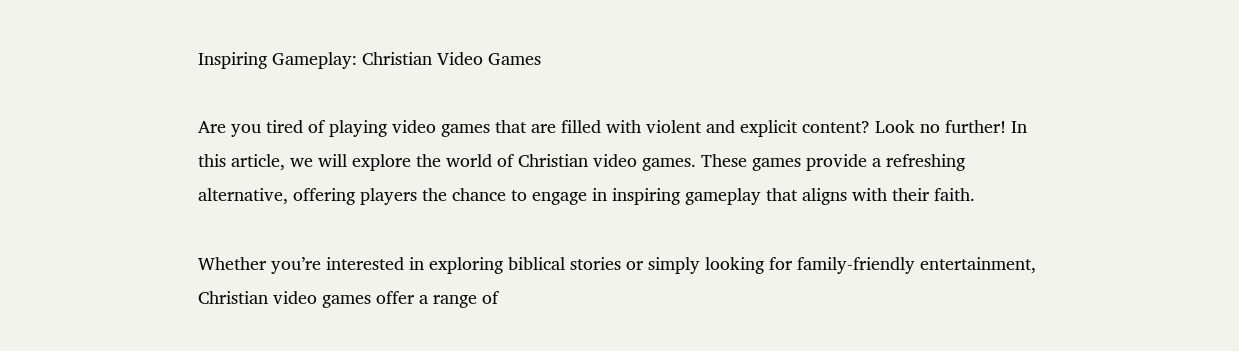Inspiring Gameplay: Christian Video Games

Are you tired of playing video games that are filled with violent and explicit content? Look no further! In this article, we will explore the world of Christian video games. These games provide a refreshing alternative, offering players the chance to engage in inspiring gameplay that aligns with their faith.

Whether you’re interested in exploring biblical stories or simply looking for family-friendly entertainment, Christian video games offer a range of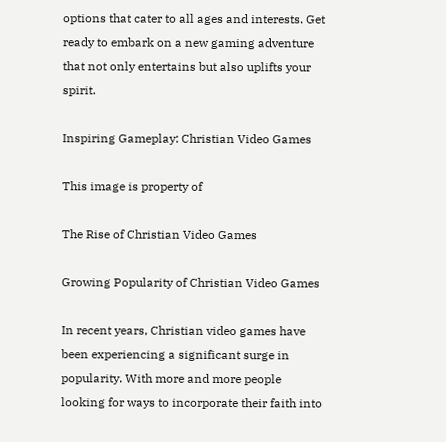options that cater to all ages and interests. Get ready to embark on a new gaming adventure that not only entertains but also uplifts your spirit.

Inspiring Gameplay: Christian Video Games

This image is property of

The Rise of Christian Video Games

Growing Popularity of Christian Video Games

In recent years, Christian video games have been experiencing a significant surge in popularity. With more and more people looking for ways to incorporate their faith into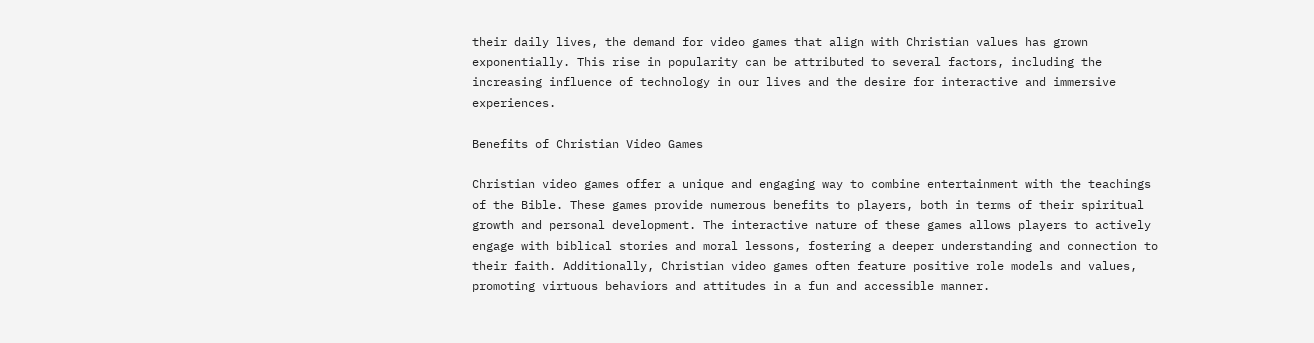their daily lives, the demand for video games that align with Christian values has grown exponentially. This rise in popularity can be attributed to several factors, including the increasing influence of technology in our lives and the desire for interactive and immersive experiences.

Benefits of Christian Video Games

Christian video games offer a unique and engaging way to combine entertainment with the teachings of the Bible. These games provide numerous benefits to players, both in terms of their spiritual growth and personal development. The interactive nature of these games allows players to actively engage with biblical stories and moral lessons, fostering a deeper understanding and connection to their faith. Additionally, Christian video games often feature positive role models and values, promoting virtuous behaviors and attitudes in a fun and accessible manner.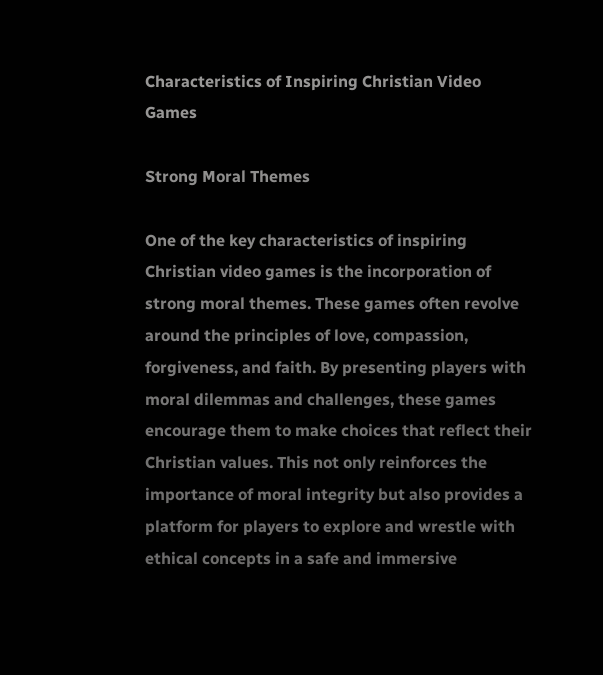Characteristics of Inspiring Christian Video Games

Strong Moral Themes

One of the key characteristics of inspiring Christian video games is the incorporation of strong moral themes. These games often revolve around the principles of love, compassion, forgiveness, and faith. By presenting players with moral dilemmas and challenges, these games encourage them to make choices that reflect their Christian values. This not only reinforces the importance of moral integrity but also provides a platform for players to explore and wrestle with ethical concepts in a safe and immersive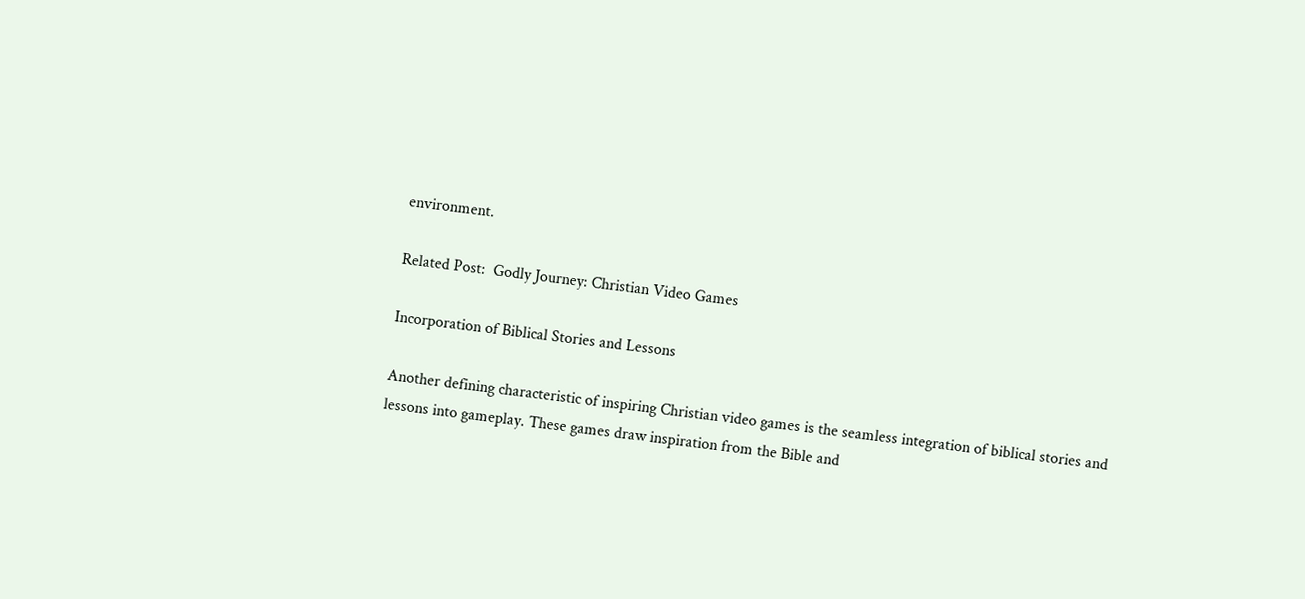environment.

Related Post:  Godly Journey: Christian Video Games

Incorporation of Biblical Stories and Lessons

Another defining characteristic of inspiring Christian video games is the seamless integration of biblical stories and lessons into gameplay. These games draw inspiration from the Bible and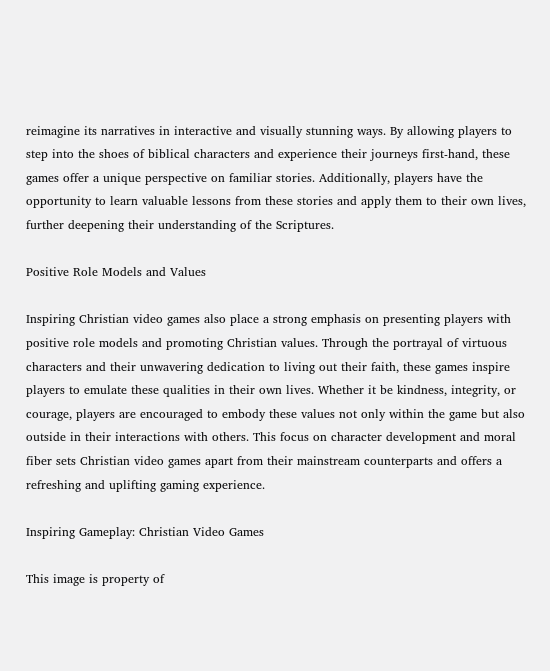reimagine its narratives in interactive and visually stunning ways. By allowing players to step into the shoes of biblical characters and experience their journeys first-hand, these games offer a unique perspective on familiar stories. Additionally, players have the opportunity to learn valuable lessons from these stories and apply them to their own lives, further deepening their understanding of the Scriptures.

Positive Role Models and Values

Inspiring Christian video games also place a strong emphasis on presenting players with positive role models and promoting Christian values. Through the portrayal of virtuous characters and their unwavering dedication to living out their faith, these games inspire players to emulate these qualities in their own lives. Whether it be kindness, integrity, or courage, players are encouraged to embody these values not only within the game but also outside in their interactions with others. This focus on character development and moral fiber sets Christian video games apart from their mainstream counterparts and offers a refreshing and uplifting gaming experience.

Inspiring Gameplay: Christian Video Games

This image is property of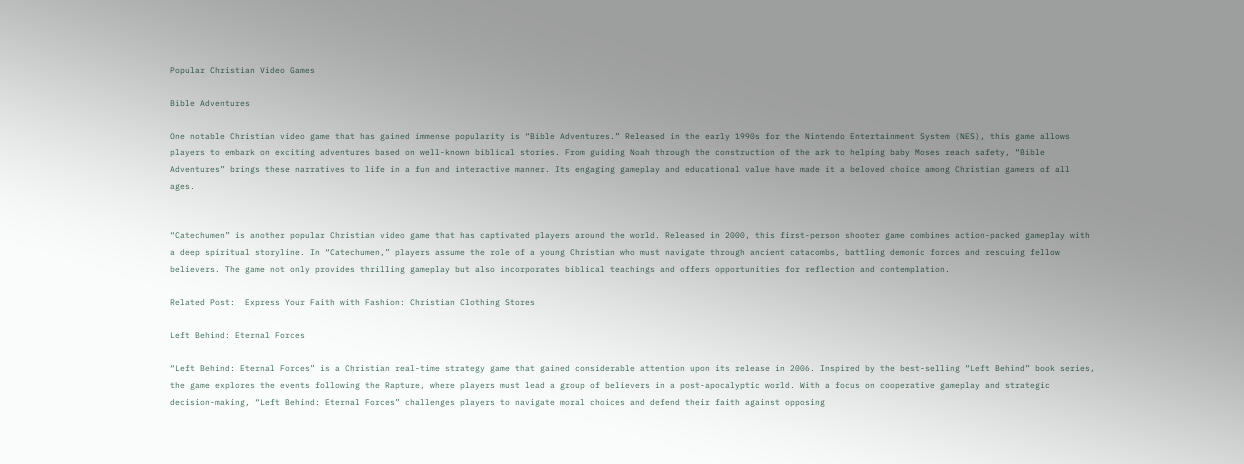Popular Christian Video Games

Bible Adventures

One notable Christian video game that has gained immense popularity is “Bible Adventures.” Released in the early 1990s for the Nintendo Entertainment System (NES), this game allows players to embark on exciting adventures based on well-known biblical stories. From guiding Noah through the construction of the ark to helping baby Moses reach safety, “Bible Adventures” brings these narratives to life in a fun and interactive manner. Its engaging gameplay and educational value have made it a beloved choice among Christian gamers of all ages.


“Catechumen” is another popular Christian video game that has captivated players around the world. Released in 2000, this first-person shooter game combines action-packed gameplay with a deep spiritual storyline. In “Catechumen,” players assume the role of a young Christian who must navigate through ancient catacombs, battling demonic forces and rescuing fellow believers. The game not only provides thrilling gameplay but also incorporates biblical teachings and offers opportunities for reflection and contemplation.

Related Post:  Express Your Faith with Fashion: Christian Clothing Stores

Left Behind: Eternal Forces

“Left Behind: Eternal Forces” is a Christian real-time strategy game that gained considerable attention upon its release in 2006. Inspired by the best-selling “Left Behind” book series, the game explores the events following the Rapture, where players must lead a group of believers in a post-apocalyptic world. With a focus on cooperative gameplay and strategic decision-making, “Left Behind: Eternal Forces” challenges players to navigate moral choices and defend their faith against opposing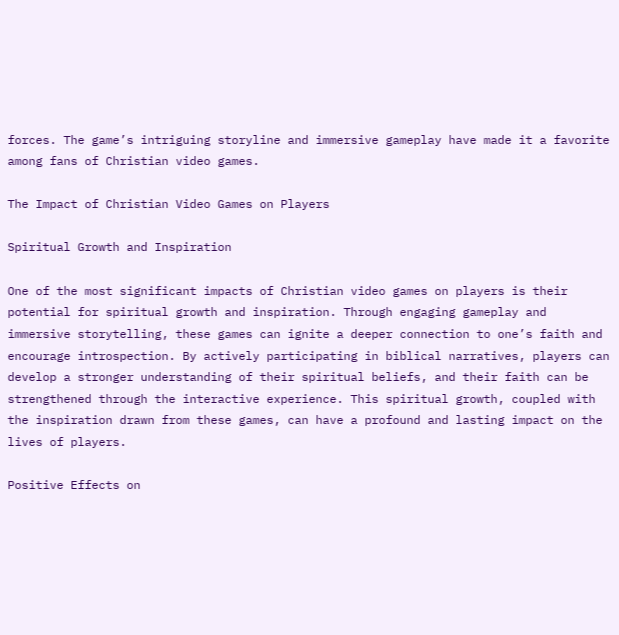forces. The game’s intriguing storyline and immersive gameplay have made it a favorite among fans of Christian video games.

The Impact of Christian Video Games on Players

Spiritual Growth and Inspiration

One of the most significant impacts of Christian video games on players is their potential for spiritual growth and inspiration. Through engaging gameplay and immersive storytelling, these games can ignite a deeper connection to one’s faith and encourage introspection. By actively participating in biblical narratives, players can develop a stronger understanding of their spiritual beliefs, and their faith can be strengthened through the interactive experience. This spiritual growth, coupled with the inspiration drawn from these games, can have a profound and lasting impact on the lives of players.

Positive Effects on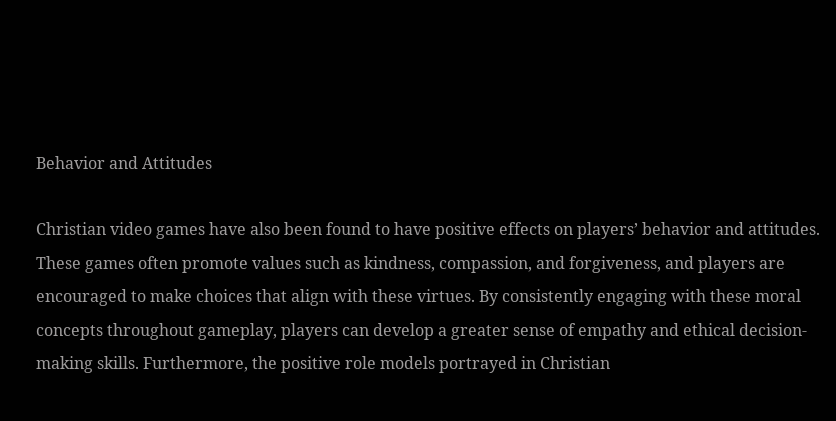Behavior and Attitudes

Christian video games have also been found to have positive effects on players’ behavior and attitudes. These games often promote values such as kindness, compassion, and forgiveness, and players are encouraged to make choices that align with these virtues. By consistently engaging with these moral concepts throughout gameplay, players can develop a greater sense of empathy and ethical decision-making skills. Furthermore, the positive role models portrayed in Christian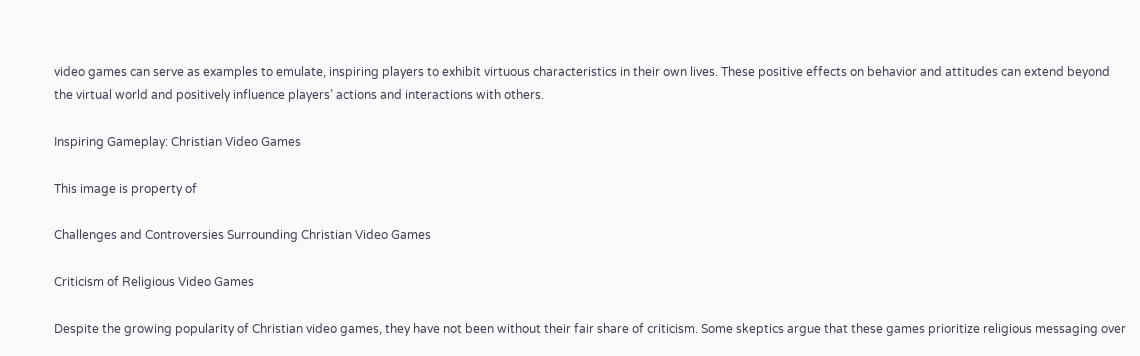video games can serve as examples to emulate, inspiring players to exhibit virtuous characteristics in their own lives. These positive effects on behavior and attitudes can extend beyond the virtual world and positively influence players’ actions and interactions with others.

Inspiring Gameplay: Christian Video Games

This image is property of

Challenges and Controversies Surrounding Christian Video Games

Criticism of Religious Video Games

Despite the growing popularity of Christian video games, they have not been without their fair share of criticism. Some skeptics argue that these games prioritize religious messaging over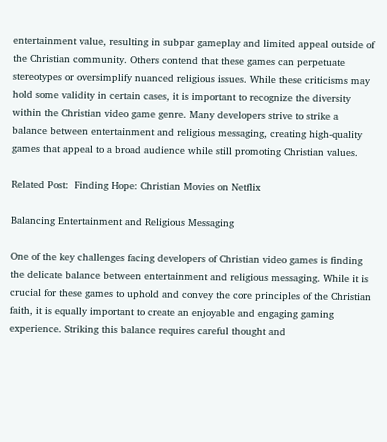entertainment value, resulting in subpar gameplay and limited appeal outside of the Christian community. Others contend that these games can perpetuate stereotypes or oversimplify nuanced religious issues. While these criticisms may hold some validity in certain cases, it is important to recognize the diversity within the Christian video game genre. Many developers strive to strike a balance between entertainment and religious messaging, creating high-quality games that appeal to a broad audience while still promoting Christian values.

Related Post:  Finding Hope: Christian Movies on Netflix

Balancing Entertainment and Religious Messaging

One of the key challenges facing developers of Christian video games is finding the delicate balance between entertainment and religious messaging. While it is crucial for these games to uphold and convey the core principles of the Christian faith, it is equally important to create an enjoyable and engaging gaming experience. Striking this balance requires careful thought and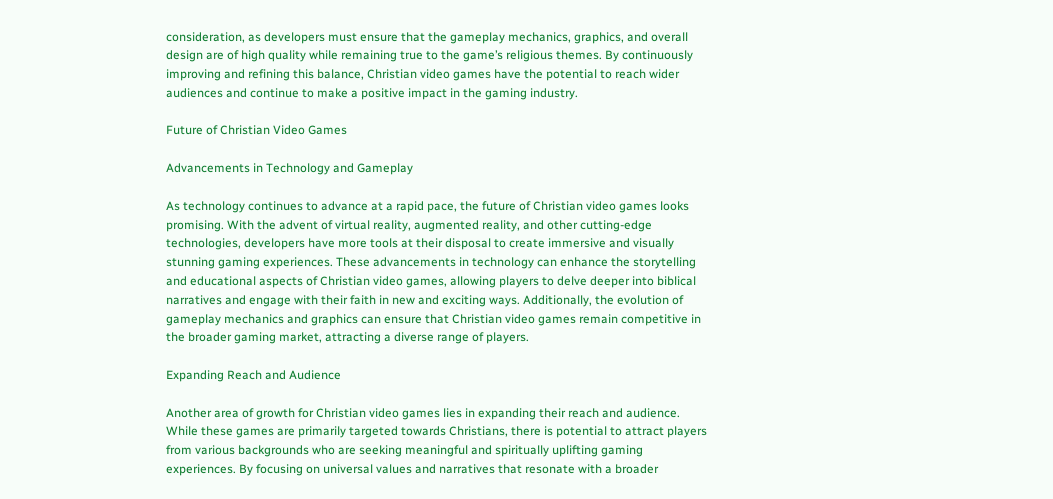consideration, as developers must ensure that the gameplay mechanics, graphics, and overall design are of high quality while remaining true to the game’s religious themes. By continuously improving and refining this balance, Christian video games have the potential to reach wider audiences and continue to make a positive impact in the gaming industry.

Future of Christian Video Games

Advancements in Technology and Gameplay

As technology continues to advance at a rapid pace, the future of Christian video games looks promising. With the advent of virtual reality, augmented reality, and other cutting-edge technologies, developers have more tools at their disposal to create immersive and visually stunning gaming experiences. These advancements in technology can enhance the storytelling and educational aspects of Christian video games, allowing players to delve deeper into biblical narratives and engage with their faith in new and exciting ways. Additionally, the evolution of gameplay mechanics and graphics can ensure that Christian video games remain competitive in the broader gaming market, attracting a diverse range of players.

Expanding Reach and Audience

Another area of growth for Christian video games lies in expanding their reach and audience. While these games are primarily targeted towards Christians, there is potential to attract players from various backgrounds who are seeking meaningful and spiritually uplifting gaming experiences. By focusing on universal values and narratives that resonate with a broader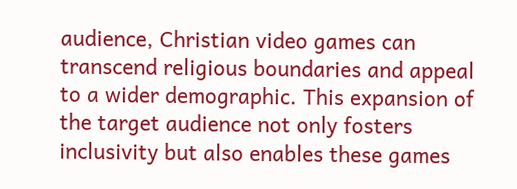audience, Christian video games can transcend religious boundaries and appeal to a wider demographic. This expansion of the target audience not only fosters inclusivity but also enables these games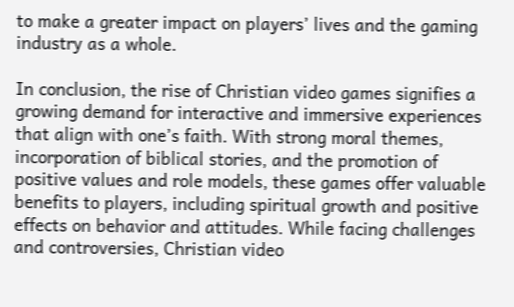to make a greater impact on players’ lives and the gaming industry as a whole.

In conclusion, the rise of Christian video games signifies a growing demand for interactive and immersive experiences that align with one’s faith. With strong moral themes, incorporation of biblical stories, and the promotion of positive values and role models, these games offer valuable benefits to players, including spiritual growth and positive effects on behavior and attitudes. While facing challenges and controversies, Christian video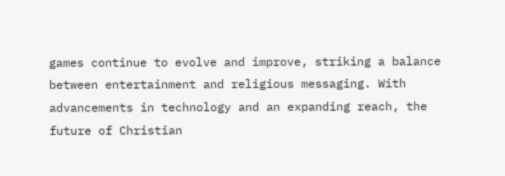games continue to evolve and improve, striking a balance between entertainment and religious messaging. With advancements in technology and an expanding reach, the future of Christian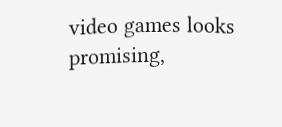video games looks promising,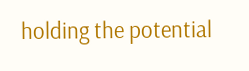holding the potential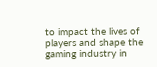to impact the lives of players and shape the gaming industry in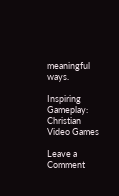meaningful ways.

Inspiring Gameplay: Christian Video Games

Leave a Comment